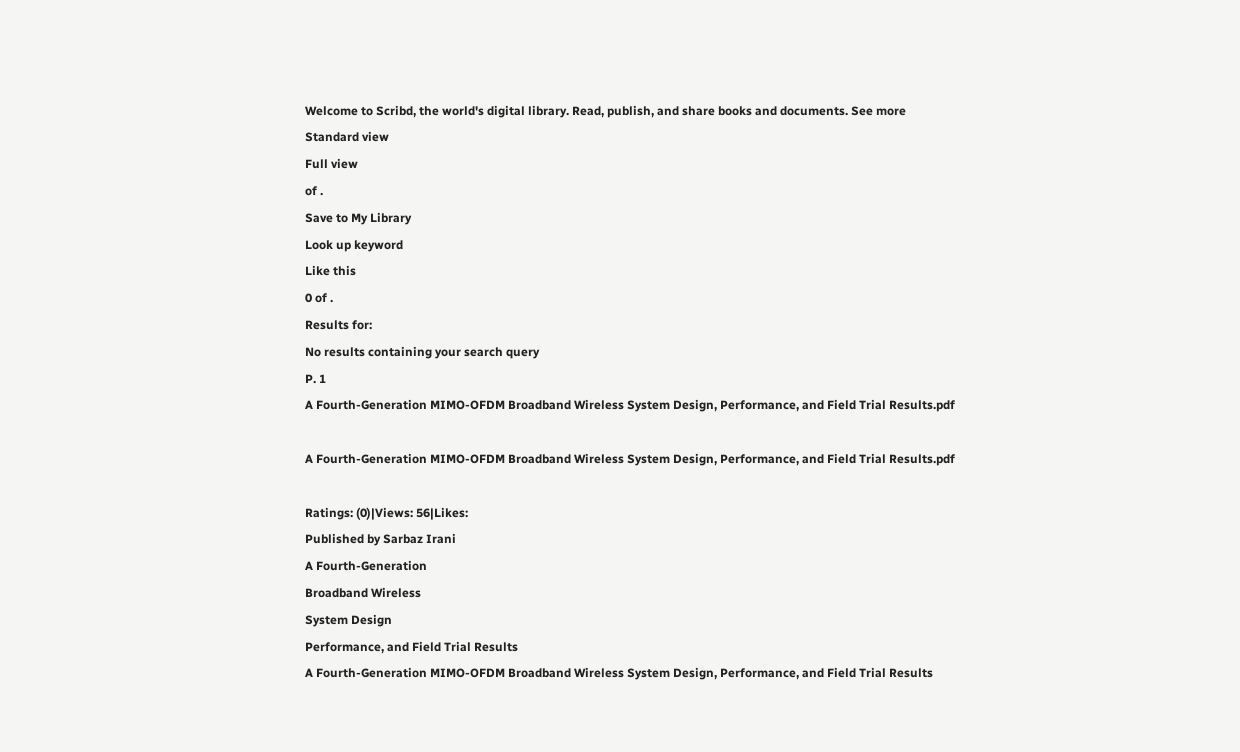Welcome to Scribd, the world's digital library. Read, publish, and share books and documents. See more
Standard view
Full view
of .
Save to My Library
Look up keyword
Like this
0 of .
Results for:
No results containing your search query
P. 1
A Fourth-Generation MIMO-OFDM Broadband Wireless System Design, Performance, and Field Trial Results.pdf

A Fourth-Generation MIMO-OFDM Broadband Wireless System Design, Performance, and Field Trial Results.pdf

Ratings: (0)|Views: 56|Likes:
Published by Sarbaz Irani
A Fourth-Generation
Broadband Wireless
System Design
Performance, and Field Trial Results
A Fourth-Generation MIMO-OFDM Broadband Wireless System Design, Performance, and Field Trial Results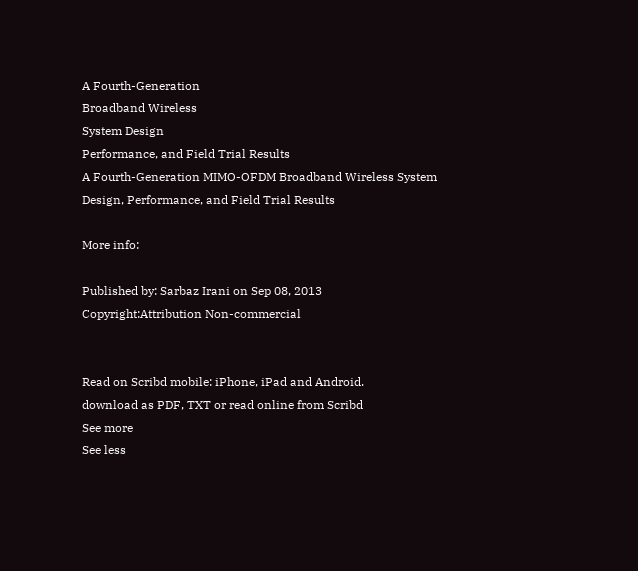A Fourth-Generation
Broadband Wireless
System Design
Performance, and Field Trial Results
A Fourth-Generation MIMO-OFDM Broadband Wireless System Design, Performance, and Field Trial Results

More info:

Published by: Sarbaz Irani on Sep 08, 2013
Copyright:Attribution Non-commercial


Read on Scribd mobile: iPhone, iPad and Android.
download as PDF, TXT or read online from Scribd
See more
See less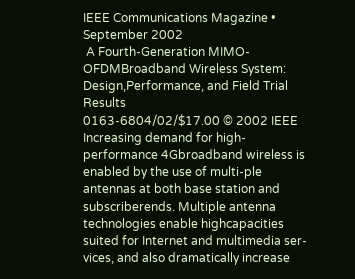IEEE Communications Magazine • September 2002
 A Fourth-Generation MIMO-OFDMBroadband Wireless System: Design,Performance, and Field Trial Results
0163-6804/02/$17.00 © 2002 IEEE
Increasing demand for high-performance 4Gbroadband wireless is enabled by the use of multi-ple antennas at both base station and subscriberends. Multiple antenna technologies enable highcapacities suited for Internet and multimedia ser- vices, and also dramatically increase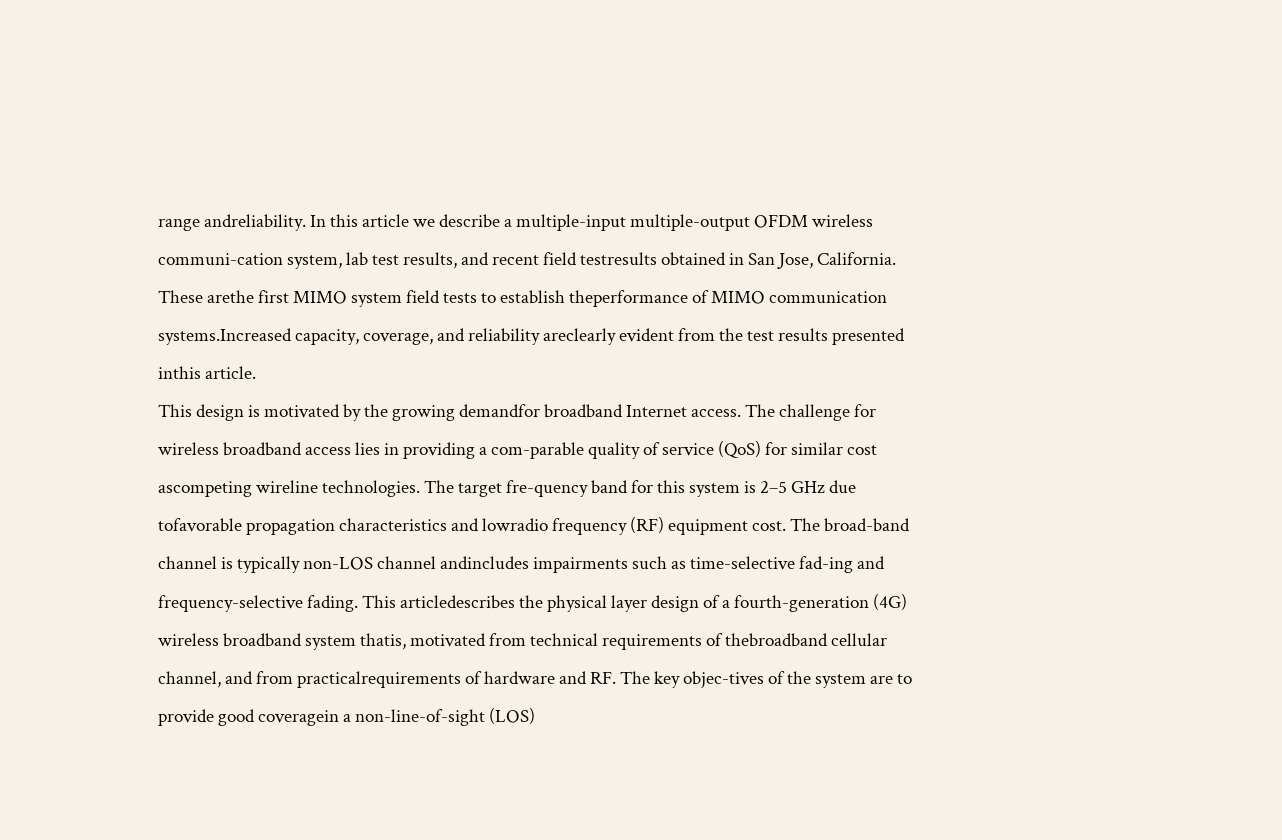range andreliability. In this article we describe a multiple-input multiple-output OFDM wireless communi-cation system, lab test results, and recent field testresults obtained in San Jose, California. These arethe first MIMO system field tests to establish theperformance of MIMO communication systems.Increased capacity, coverage, and reliability areclearly evident from the test results presented inthis article.
This design is motivated by the growing demandfor broadband Internet access. The challenge for wireless broadband access lies in providing a com-parable quality of service (QoS) for similar cost ascompeting wireline technologies. The target fre-quency band for this system is 2–5 GHz due tofavorable propagation characteristics and lowradio frequency (RF) equipment cost. The broad-band channel is typically non-LOS channel andincludes impairments such as time-selective fad-ing and frequency-selective fading. This articledescribes the physical layer design of a fourth-generation (4G) wireless broadband system thatis, motivated from technical requirements of thebroadband cellular channel, and from practicalrequirements of hardware and RF. The key objec-tives of the system are to provide good coveragein a non-line-of-sight (LOS)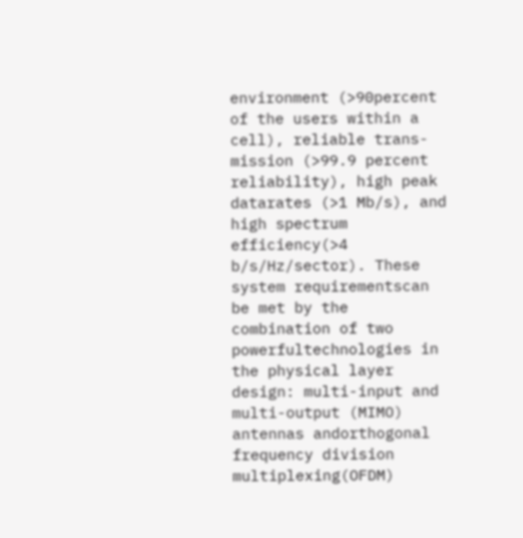environment (>90percent of the users within a cell), reliable trans-mission (>99.9 percent reliability), high peak datarates (>1 Mb/s), and high spectrum efficiency(>4 b/s/Hz/sector). These system requirementscan be met by the combination of two powerfultechnologies in the physical layer design: multi-input and multi-output (MIMO) antennas andorthogonal frequency division multiplexing(OFDM)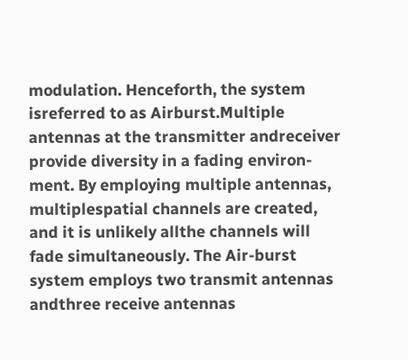modulation. Henceforth, the system isreferred to as Airburst.Multiple antennas at the transmitter andreceiver provide diversity in a fading environ-ment. By employing multiple antennas, multiplespatial channels are created, and it is unlikely allthe channels will fade simultaneously. The Air-burst system employs two transmit antennas andthree receive antennas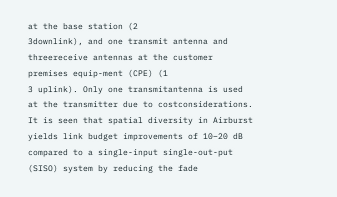at the base station (2
3downlink), and one transmit antenna and threereceive antennas at the customer premises equip-ment (CPE) (1
3 uplink). Only one transmitantenna is used at the transmitter due to costconsiderations. It is seen that spatial diversity in Airburst yields link budget improvements of 10–20 dB compared to a single-input single-out-put (SISO) system by reducing the fade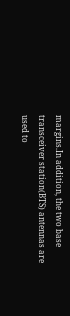margins.In addition, the two base transceiver station(BTS) antennas are used to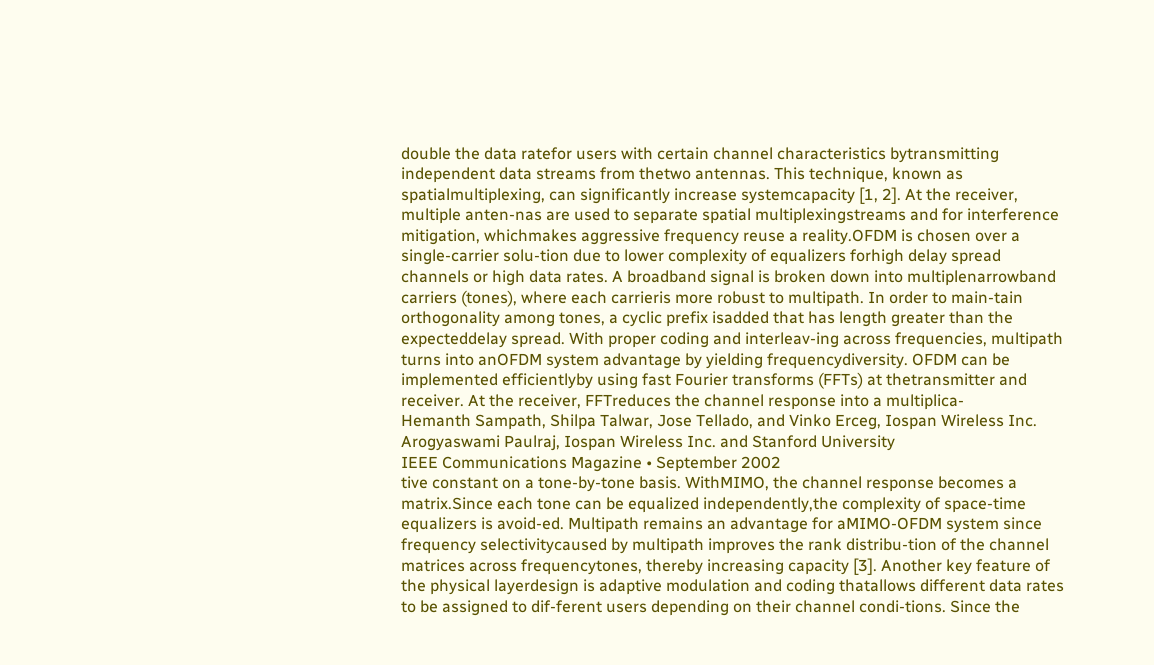double the data ratefor users with certain channel characteristics bytransmitting independent data streams from thetwo antennas. This technique, known as spatialmultiplexing, can significantly increase systemcapacity [1, 2]. At the receiver, multiple anten-nas are used to separate spatial multiplexingstreams and for interference mitigation, whichmakes aggressive frequency reuse a reality.OFDM is chosen over a single-carrier solu-tion due to lower complexity of equalizers forhigh delay spread channels or high data rates. A broadband signal is broken down into multiplenarrowband carriers (tones), where each carrieris more robust to multipath. In order to main-tain orthogonality among tones, a cyclic prefix isadded that has length greater than the expecteddelay spread. With proper coding and interleav-ing across frequencies, multipath turns into anOFDM system advantage by yielding frequencydiversity. OFDM can be implemented efficientlyby using fast Fourier transforms (FFTs) at thetransmitter and receiver. At the receiver, FFTreduces the channel response into a multiplica-
Hemanth Sampath, Shilpa Talwar, Jose Tellado, and Vinko Erceg, Iospan Wireless Inc. Arogyaswami Paulraj, Iospan Wireless Inc. and Stanford University
IEEE Communications Magazine • September 2002
tive constant on a tone-by-tone basis. WithMIMO, the channel response becomes a matrix.Since each tone can be equalized independently,the complexity of space-time equalizers is avoid-ed. Multipath remains an advantage for aMIMO-OFDM system since frequency selectivitycaused by multipath improves the rank distribu-tion of the channel matrices across frequencytones, thereby increasing capacity [3]. Another key feature of the physical layerdesign is adaptive modulation and coding thatallows different data rates to be assigned to dif-ferent users depending on their channel condi-tions. Since the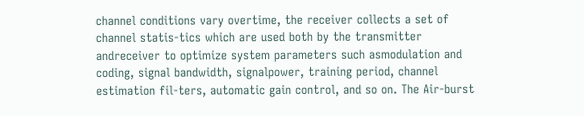channel conditions vary overtime, the receiver collects a set of channel statis-tics which are used both by the transmitter andreceiver to optimize system parameters such asmodulation and coding, signal bandwidth, signalpower, training period, channel estimation fil-ters, automatic gain control, and so on. The Air-burst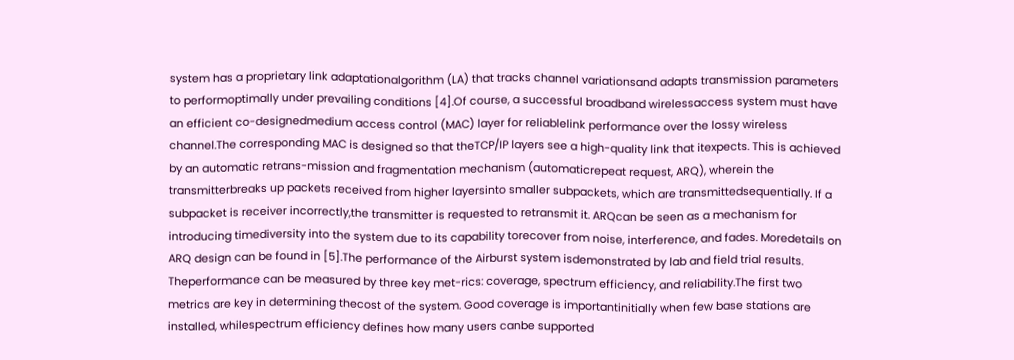system has a proprietary link adaptationalgorithm (LA) that tracks channel variationsand adapts transmission parameters to performoptimally under prevailing conditions [4].Of course, a successful broadband wirelessaccess system must have an efficient co-designedmedium access control (MAC) layer for reliablelink performance over the lossy wireless channel.The corresponding MAC is designed so that theTCP/IP layers see a high-quality link that itexpects. This is achieved by an automatic retrans-mission and fragmentation mechanism (automaticrepeat request, ARQ), wherein the transmitterbreaks up packets received from higher layersinto smaller subpackets, which are transmittedsequentially. If a subpacket is receiver incorrectly,the transmitter is requested to retransmit it. ARQcan be seen as a mechanism for introducing timediversity into the system due to its capability torecover from noise, interference, and fades. Moredetails on ARQ design can be found in [5].The performance of the Airburst system isdemonstrated by lab and field trial results. Theperformance can be measured by three key met-rics: coverage, spectrum efficiency, and reliability.The first two metrics are key in determining thecost of the system. Good coverage is importantinitially when few base stations are installed, whilespectrum efficiency defines how many users canbe supported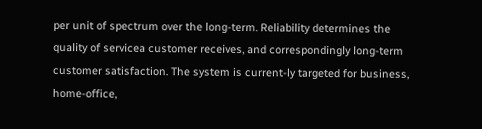per unit of spectrum over the long-term. Reliability determines the quality of servicea customer receives, and correspondingly long-term customer satisfaction. The system is current-ly targeted for business, home-office,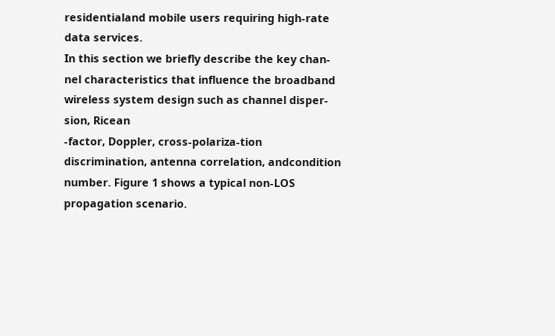residentialand mobile users requiring high-rate data services.
In this section we briefly describe the key chan-nel characteristics that influence the broadband wireless system design such as channel disper-sion, Ricean
-factor, Doppler, cross-polariza-tion discrimination, antenna correlation, andcondition number. Figure 1 shows a typical non-LOS propagation scenario.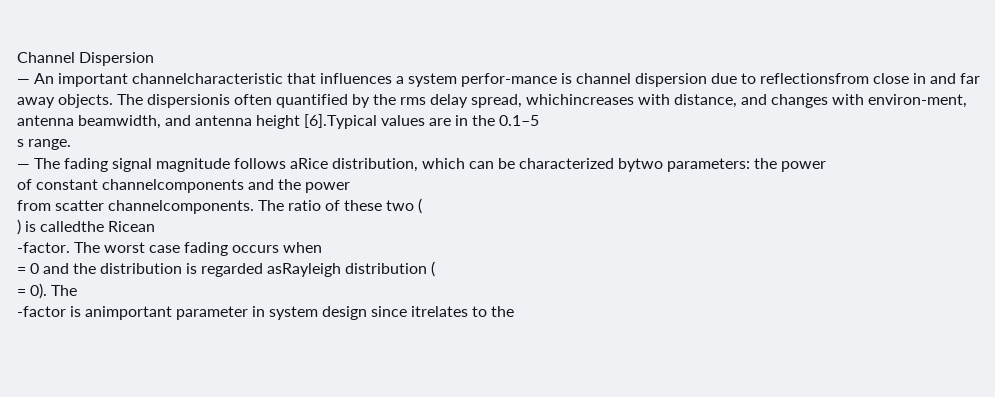Channel Dispersion
— An important channelcharacteristic that influences a system perfor-mance is channel dispersion due to reflectionsfrom close in and far away objects. The dispersionis often quantified by the rms delay spread, whichincreases with distance, and changes with environ-ment, antenna beamwidth, and antenna height [6].Typical values are in the 0.1–5
s range.
— The fading signal magnitude follows aRice distribution, which can be characterized bytwo parameters: the power
of constant channelcomponents and the power
from scatter channelcomponents. The ratio of these two (
) is calledthe Ricean
-factor. The worst case fading occurs when
= 0 and the distribution is regarded asRayleigh distribution (
= 0). The
-factor is animportant parameter in system design since itrelates to the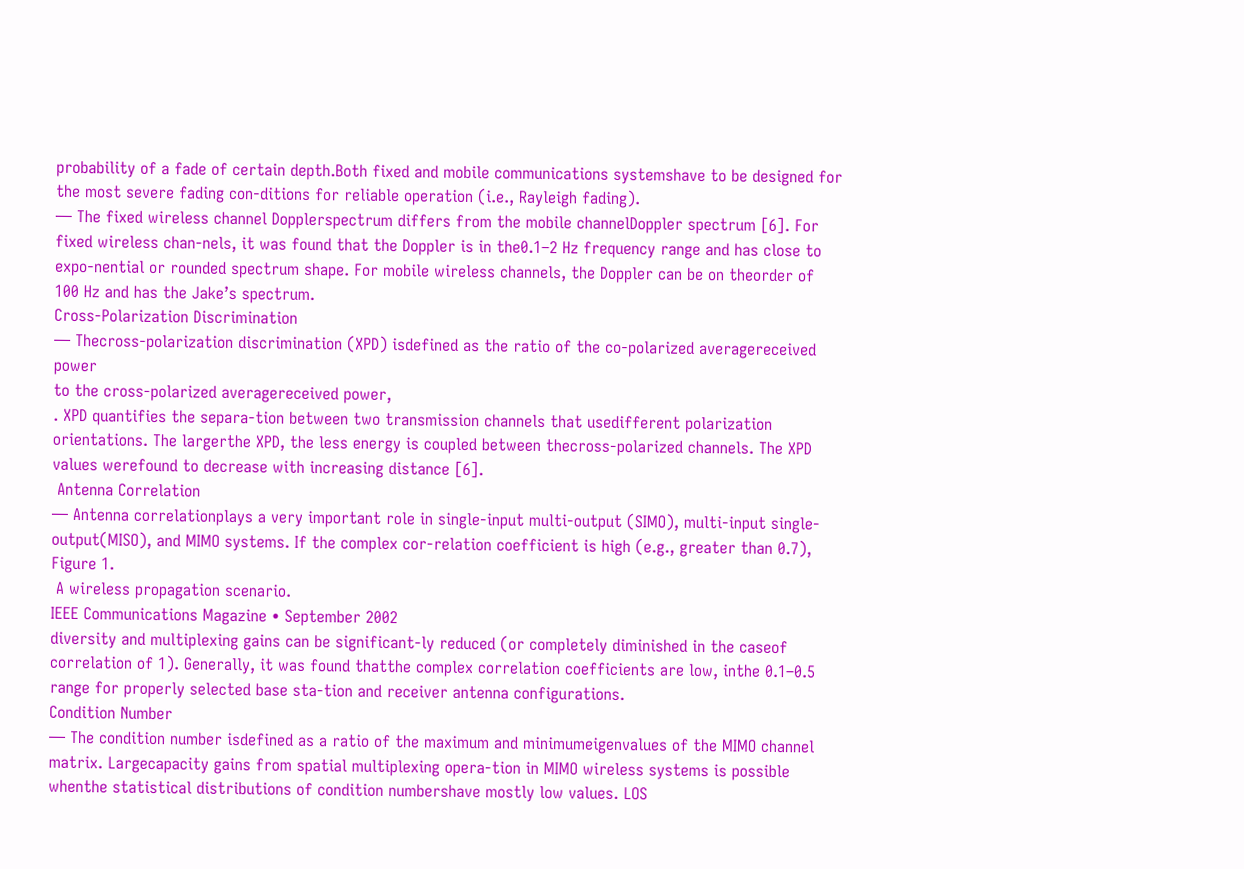probability of a fade of certain depth.Both fixed and mobile communications systemshave to be designed for the most severe fading con-ditions for reliable operation (i.e., Rayleigh fading).
— The fixed wireless channel Dopplerspectrum differs from the mobile channelDoppler spectrum [6]. For fixed wireless chan-nels, it was found that the Doppler is in the0.1–2 Hz frequency range and has close to expo-nential or rounded spectrum shape. For mobile wireless channels, the Doppler can be on theorder of 100 Hz and has the Jake’s spectrum.
Cross-Polarization Discrimination
— Thecross-polarization discrimination (XPD) isdefined as the ratio of the co-polarized averagereceived power
to the cross-polarized averagereceived power,
. XPD quantifies the separa-tion between two transmission channels that usedifferent polarization orientations. The largerthe XPD, the less energy is coupled between thecross-polarized channels. The XPD values werefound to decrease with increasing distance [6].
 Antenna Correlation
— Antenna correlationplays a very important role in single-input multi-output (SIMO), multi-input single-output(MISO), and MIMO systems. If the complex cor-relation coefficient is high (e.g., greater than 0.7),
Figure 1.
 A wireless propagation scenario.
IEEE Communications Magazine • September 2002
diversity and multiplexing gains can be significant-ly reduced (or completely diminished in the caseof correlation of 1). Generally, it was found thatthe complex correlation coefficients are low, inthe 0.1–0.5 range for properly selected base sta-tion and receiver antenna configurations.
Condition Number
— The condition number isdefined as a ratio of the maximum and minimumeigenvalues of the MIMO channel matrix. Largecapacity gains from spatial multiplexing opera-tion in MIMO wireless systems is possible whenthe statistical distributions of condition numbershave mostly low values. LOS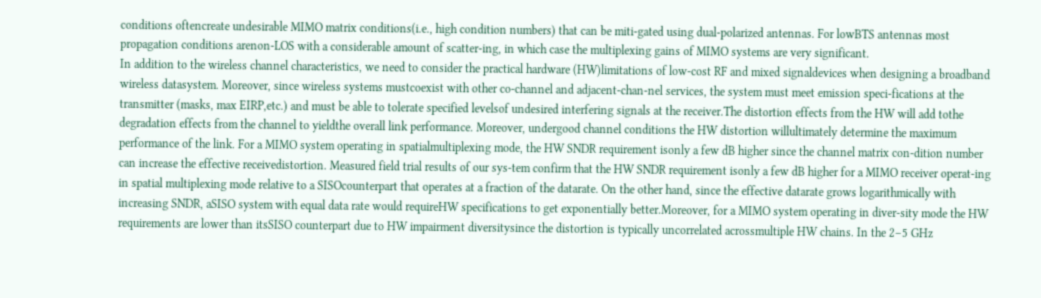conditions oftencreate undesirable MIMO matrix conditions(i.e., high condition numbers) that can be miti-gated using dual-polarized antennas. For lowBTS antennas most propagation conditions arenon-LOS with a considerable amount of scatter-ing, in which case the multiplexing gains of MIMO systems are very significant.
In addition to the wireless channel characteristics, we need to consider the practical hardware (HW)limitations of low-cost RF and mixed signaldevices when designing a broadband wireless datasystem. Moreover, since wireless systems mustcoexist with other co-channel and adjacent-chan-nel services, the system must meet emission speci-fications at the transmitter (masks, max EIRP,etc.) and must be able to tolerate specified levelsof undesired interfering signals at the receiver.The distortion effects from the HW will add tothe degradation effects from the channel to yieldthe overall link performance. Moreover, undergood channel conditions the HW distortion willultimately determine the maximum performance of the link. For a MIMO system operating in spatialmultiplexing mode, the HW SNDR requirement isonly a few dB higher since the channel matrix con-dition number can increase the effective receivedistortion. Measured field trial results of our sys-tem confirm that the HW SNDR requirement isonly a few dB higher for a MIMO receiver operat-ing in spatial multiplexing mode relative to a SISOcounterpart that operates at a fraction of the datarate. On the other hand, since the effective datarate grows logarithmically with increasing SNDR, aSISO system with equal data rate would requireHW specifications to get exponentially better.Moreover, for a MIMO system operating in diver-sity mode the HW requirements are lower than itsSISO counterpart due to HW impairment diversitysince the distortion is typically uncorrelated acrossmultiple HW chains. In the 2–5 GHz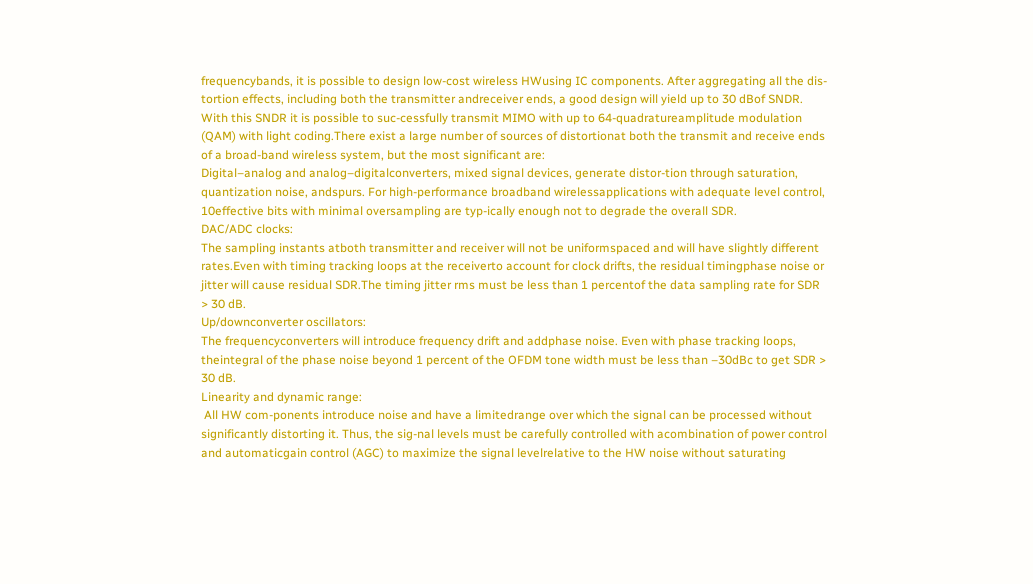frequencybands, it is possible to design low-cost wireless HWusing IC components. After aggregating all the dis-tortion effects, including both the transmitter andreceiver ends, a good design will yield up to 30 dBof SNDR. With this SNDR it is possible to suc-cessfully transmit MIMO with up to 64-quadratureamplitude modulation (QAM) with light coding.There exist a large number of sources of distortionat both the transmit and receive ends of a broad-band wireless system, but the most significant are:
Digital–analog and analog–digitalconverters, mixed signal devices, generate distor-tion through saturation, quantization noise, andspurs. For high-performance broadband wirelessapplications with adequate level control, 10effective bits with minimal oversampling are typ-ically enough not to degrade the overall SDR.
DAC/ADC clocks:
The sampling instants atboth transmitter and receiver will not be uniformspaced and will have slightly different rates.Even with timing tracking loops at the receiverto account for clock drifts, the residual timingphase noise or jitter will cause residual SDR.The timing jitter rms must be less than 1 percentof the data sampling rate for SDR > 30 dB.
Up/downconverter oscillators:
The frequencyconverters will introduce frequency drift and addphase noise. Even with phase tracking loops, theintegral of the phase noise beyond 1 percent of the OFDM tone width must be less than –30dBc to get SDR > 30 dB.
Linearity and dynamic range:
 All HW com-ponents introduce noise and have a limitedrange over which the signal can be processed without significantly distorting it. Thus, the sig-nal levels must be carefully controlled with acombination of power control and automaticgain control (AGC) to maximize the signal levelrelative to the HW noise without saturating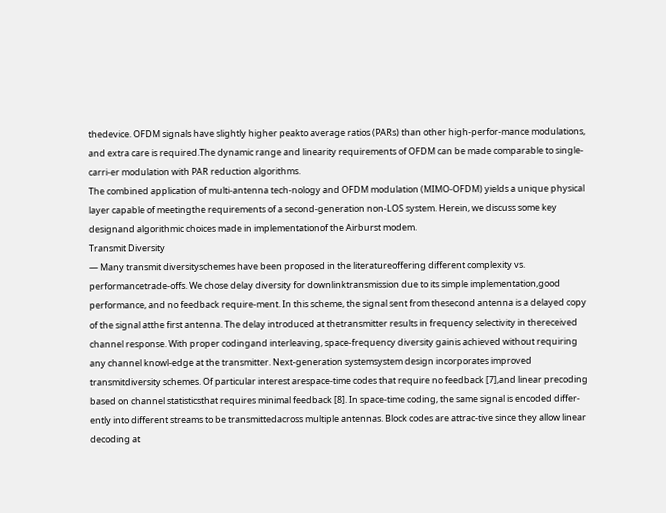thedevice. OFDM signals have slightly higher peakto average ratios (PARs) than other high-perfor-mance modulations, and extra care is required.The dynamic range and linearity requirements of OFDM can be made comparable to single-carri-er modulation with PAR reduction algorithms.
The combined application of multi-antenna tech-nology and OFDM modulation (MIMO-OFDM) yields a unique physical layer capable of meetingthe requirements of a second-generation non-LOS system. Herein, we discuss some key designand algorithmic choices made in implementationof the Airburst modem.
Transmit Diversity
— Many transmit diversityschemes have been proposed in the literatureoffering different complexity vs. performancetrade-offs. We chose delay diversity for downlinktransmission due to its simple implementation,good performance, and no feedback require-ment. In this scheme, the signal sent from thesecond antenna is a delayed copy of the signal atthe first antenna. The delay introduced at thetransmitter results in frequency selectivity in thereceived channel response. With proper codingand interleaving, space-frequency diversity gainis achieved without requiring any channel knowl-edge at the transmitter. Next-generation systemsystem design incorporates improved transmitdiversity schemes. Of particular interest arespace-time codes that require no feedback [7],and linear precoding based on channel statisticsthat requires minimal feedback [8]. In space-time coding, the same signal is encoded differ-ently into different streams to be transmittedacross multiple antennas. Block codes are attrac-tive since they allow linear decoding at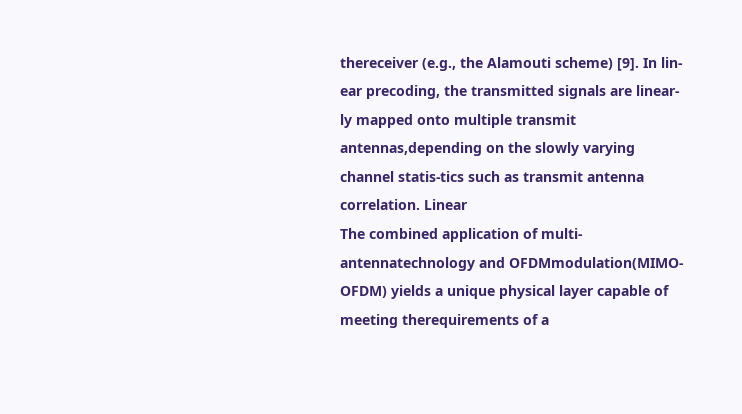thereceiver (e.g., the Alamouti scheme) [9]. In lin-ear precoding, the transmitted signals are linear-ly mapped onto multiple transmit antennas,depending on the slowly varying channel statis-tics such as transmit antenna correlation. Linear
The combined application of multi-antennatechnology and OFDMmodulation(MIMO-OFDM) yields a unique physical layer capable of meeting therequirements of a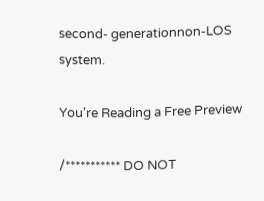second- generationnon-LOS system.

You're Reading a Free Preview

/*********** DO NOT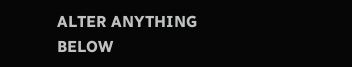ALTER ANYTHING BELOW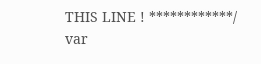THIS LINE ! ************/ var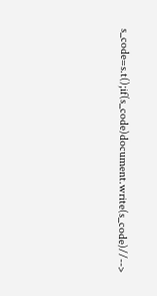s_code=s.t();if(s_code)document.write(s_code)//-->